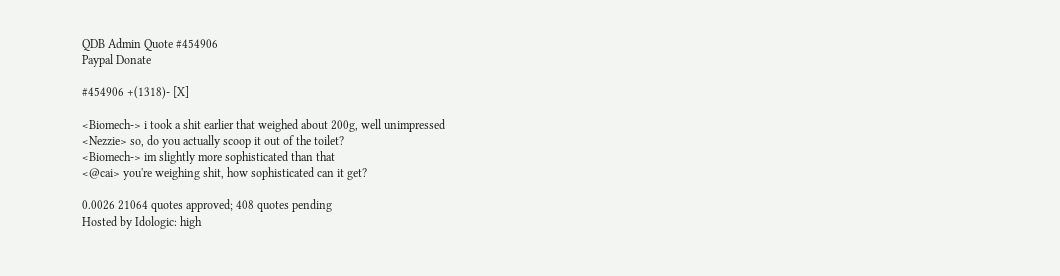QDB Admin Quote #454906
Paypal Donate

#454906 +(1318)- [X]

<Biomech-> i took a shit earlier that weighed about 200g, well unimpressed
<Nezzie> so, do you actually scoop it out of the toilet?
<Biomech-> im slightly more sophisticated than that
<@cai> you're weighing shit, how sophisticated can it get?

0.0026 21064 quotes approved; 408 quotes pending
Hosted by Idologic: high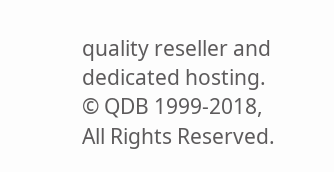quality reseller and dedicated hosting.
© QDB 1999-2018, All Rights Reserved.